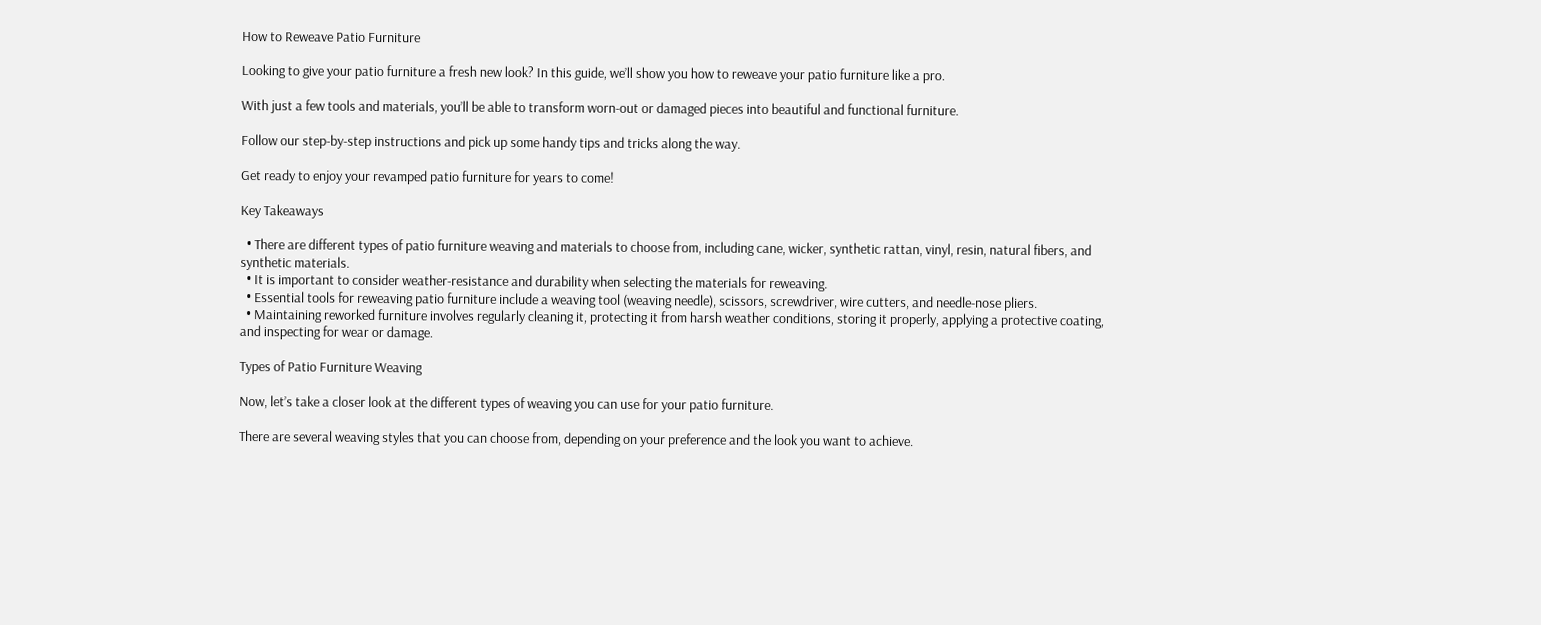How to Reweave Patio Furniture

Looking to give your patio furniture a fresh new look? In this guide, we’ll show you how to reweave your patio furniture like a pro.

With just a few tools and materials, you’ll be able to transform worn-out or damaged pieces into beautiful and functional furniture.

Follow our step-by-step instructions and pick up some handy tips and tricks along the way.

Get ready to enjoy your revamped patio furniture for years to come!

Key Takeaways

  • There are different types of patio furniture weaving and materials to choose from, including cane, wicker, synthetic rattan, vinyl, resin, natural fibers, and synthetic materials.
  • It is important to consider weather-resistance and durability when selecting the materials for reweaving.
  • Essential tools for reweaving patio furniture include a weaving tool (weaving needle), scissors, screwdriver, wire cutters, and needle-nose pliers.
  • Maintaining reworked furniture involves regularly cleaning it, protecting it from harsh weather conditions, storing it properly, applying a protective coating, and inspecting for wear or damage.

Types of Patio Furniture Weaving

Now, let’s take a closer look at the different types of weaving you can use for your patio furniture.

There are several weaving styles that you can choose from, depending on your preference and the look you want to achieve.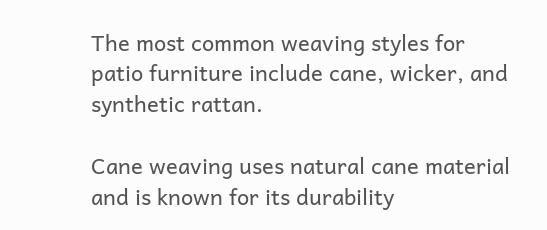The most common weaving styles for patio furniture include cane, wicker, and synthetic rattan.

Cane weaving uses natural cane material and is known for its durability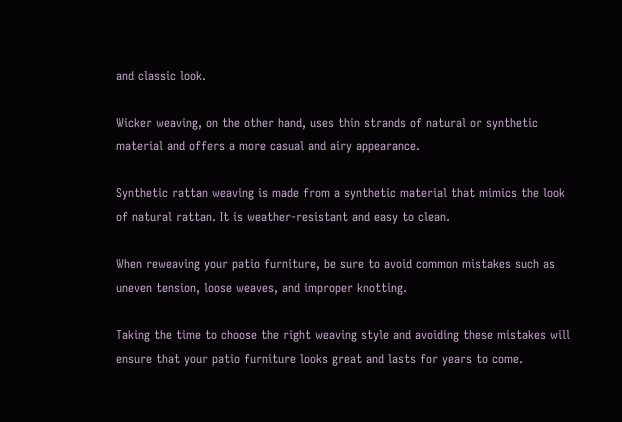and classic look.

Wicker weaving, on the other hand, uses thin strands of natural or synthetic material and offers a more casual and airy appearance.

Synthetic rattan weaving is made from a synthetic material that mimics the look of natural rattan. It is weather-resistant and easy to clean.

When reweaving your patio furniture, be sure to avoid common mistakes such as uneven tension, loose weaves, and improper knotting.

Taking the time to choose the right weaving style and avoiding these mistakes will ensure that your patio furniture looks great and lasts for years to come.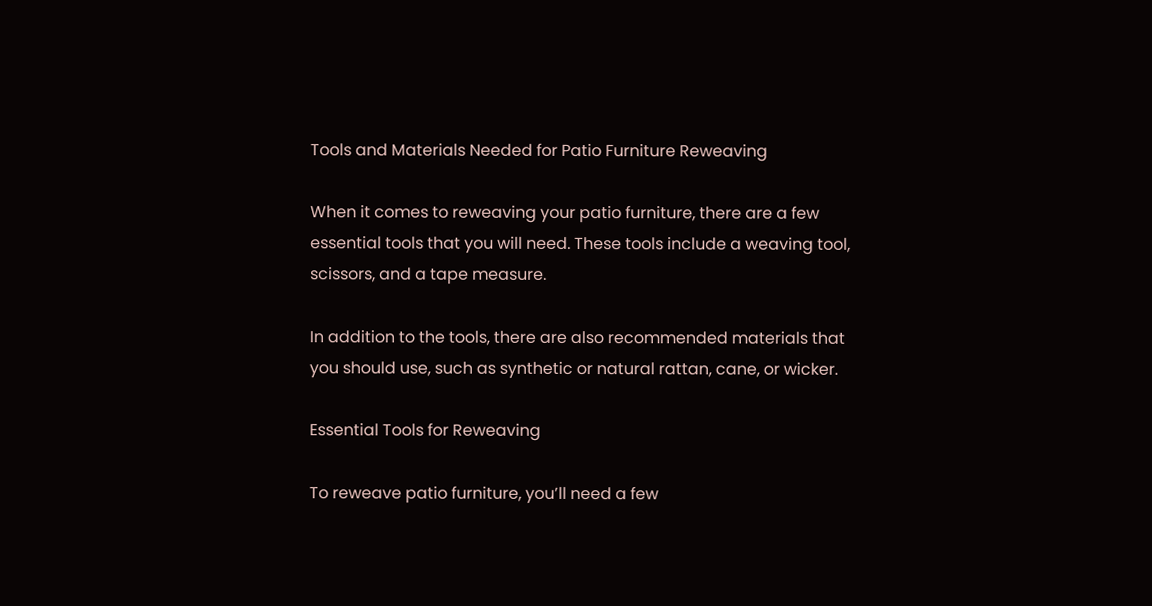Tools and Materials Needed for Patio Furniture Reweaving

When it comes to reweaving your patio furniture, there are a few essential tools that you will need. These tools include a weaving tool, scissors, and a tape measure.

In addition to the tools, there are also recommended materials that you should use, such as synthetic or natural rattan, cane, or wicker.

Essential Tools for Reweaving

To reweave patio furniture, you’ll need a few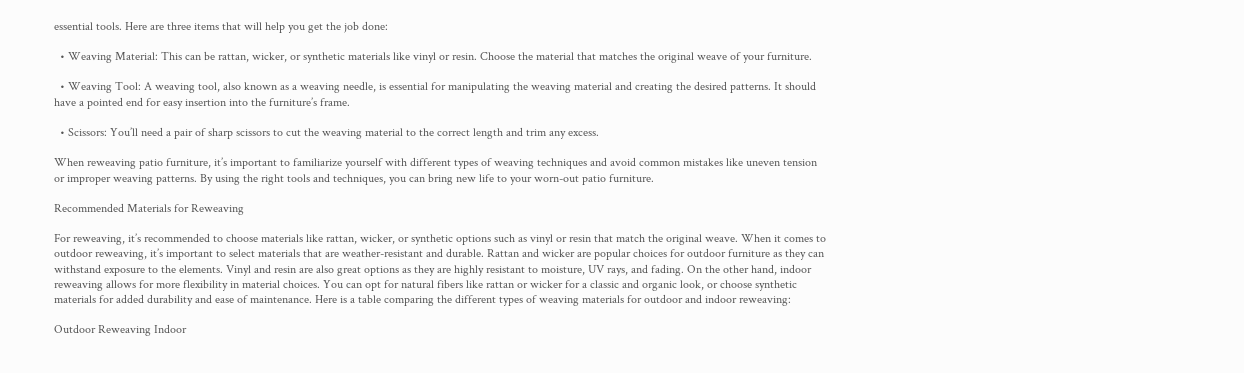essential tools. Here are three items that will help you get the job done:

  • Weaving Material: This can be rattan, wicker, or synthetic materials like vinyl or resin. Choose the material that matches the original weave of your furniture.

  • Weaving Tool: A weaving tool, also known as a weaving needle, is essential for manipulating the weaving material and creating the desired patterns. It should have a pointed end for easy insertion into the furniture’s frame.

  • Scissors: You’ll need a pair of sharp scissors to cut the weaving material to the correct length and trim any excess.

When reweaving patio furniture, it’s important to familiarize yourself with different types of weaving techniques and avoid common mistakes like uneven tension or improper weaving patterns. By using the right tools and techniques, you can bring new life to your worn-out patio furniture.

Recommended Materials for Reweaving

For reweaving, it’s recommended to choose materials like rattan, wicker, or synthetic options such as vinyl or resin that match the original weave. When it comes to outdoor reweaving, it’s important to select materials that are weather-resistant and durable. Rattan and wicker are popular choices for outdoor furniture as they can withstand exposure to the elements. Vinyl and resin are also great options as they are highly resistant to moisture, UV rays, and fading. On the other hand, indoor reweaving allows for more flexibility in material choices. You can opt for natural fibers like rattan or wicker for a classic and organic look, or choose synthetic materials for added durability and ease of maintenance. Here is a table comparing the different types of weaving materials for outdoor and indoor reweaving:

Outdoor Reweaving Indoor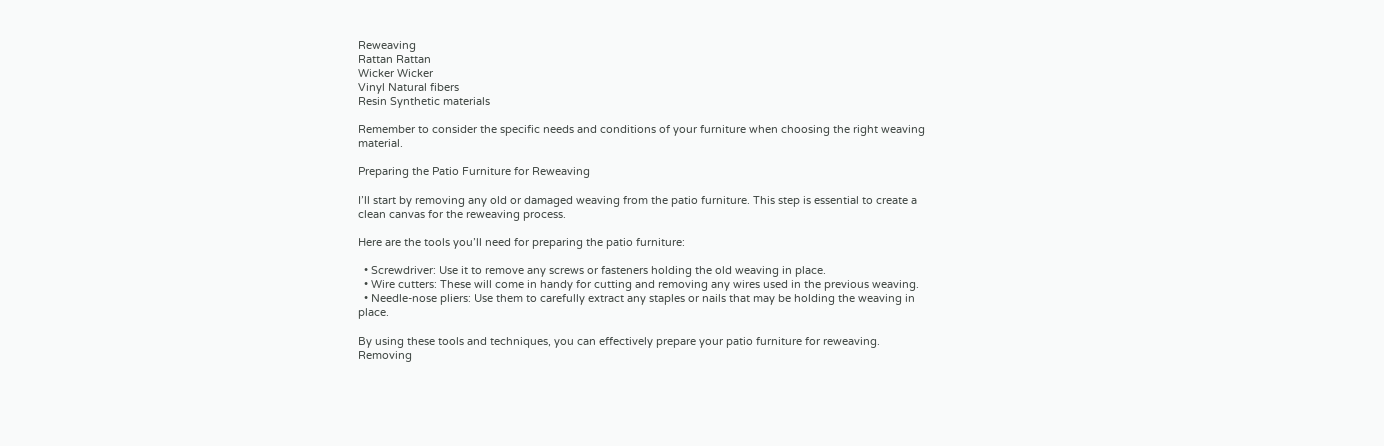Reweaving
Rattan Rattan
Wicker Wicker
Vinyl Natural fibers
Resin Synthetic materials

Remember to consider the specific needs and conditions of your furniture when choosing the right weaving material.

Preparing the Patio Furniture for Reweaving

I’ll start by removing any old or damaged weaving from the patio furniture. This step is essential to create a clean canvas for the reweaving process.

Here are the tools you’ll need for preparing the patio furniture:

  • Screwdriver: Use it to remove any screws or fasteners holding the old weaving in place.
  • Wire cutters: These will come in handy for cutting and removing any wires used in the previous weaving.
  • Needle-nose pliers: Use them to carefully extract any staples or nails that may be holding the weaving in place.

By using these tools and techniques, you can effectively prepare your patio furniture for reweaving. Removing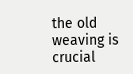the old weaving is crucial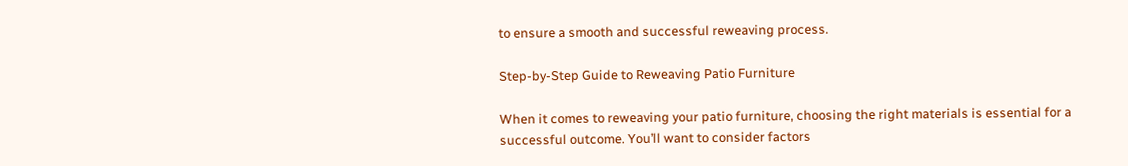to ensure a smooth and successful reweaving process.

Step-by-Step Guide to Reweaving Patio Furniture

When it comes to reweaving your patio furniture, choosing the right materials is essential for a successful outcome. You’ll want to consider factors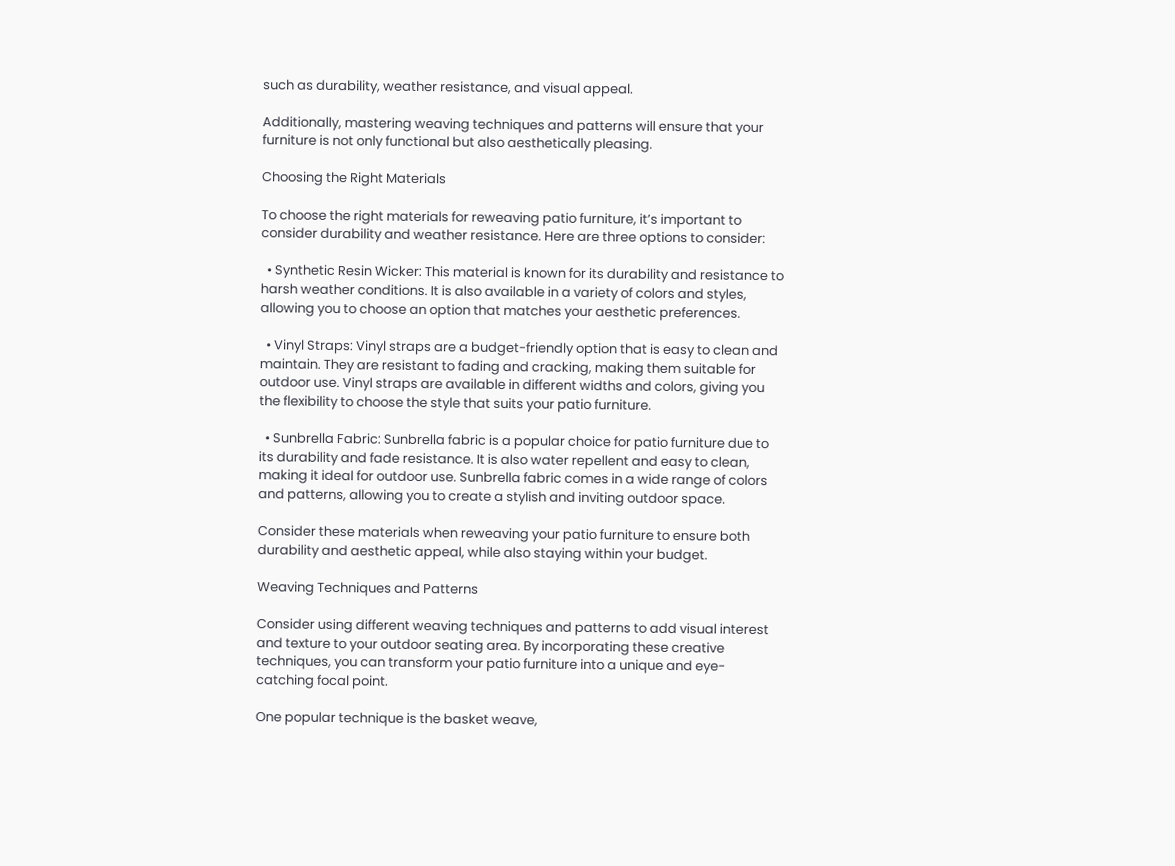such as durability, weather resistance, and visual appeal.

Additionally, mastering weaving techniques and patterns will ensure that your furniture is not only functional but also aesthetically pleasing.

Choosing the Right Materials

To choose the right materials for reweaving patio furniture, it’s important to consider durability and weather resistance. Here are three options to consider:

  • Synthetic Resin Wicker: This material is known for its durability and resistance to harsh weather conditions. It is also available in a variety of colors and styles, allowing you to choose an option that matches your aesthetic preferences.

  • Vinyl Straps: Vinyl straps are a budget-friendly option that is easy to clean and maintain. They are resistant to fading and cracking, making them suitable for outdoor use. Vinyl straps are available in different widths and colors, giving you the flexibility to choose the style that suits your patio furniture.

  • Sunbrella Fabric: Sunbrella fabric is a popular choice for patio furniture due to its durability and fade resistance. It is also water repellent and easy to clean, making it ideal for outdoor use. Sunbrella fabric comes in a wide range of colors and patterns, allowing you to create a stylish and inviting outdoor space.

Consider these materials when reweaving your patio furniture to ensure both durability and aesthetic appeal, while also staying within your budget.

Weaving Techniques and Patterns

Consider using different weaving techniques and patterns to add visual interest and texture to your outdoor seating area. By incorporating these creative techniques, you can transform your patio furniture into a unique and eye-catching focal point.

One popular technique is the basket weave,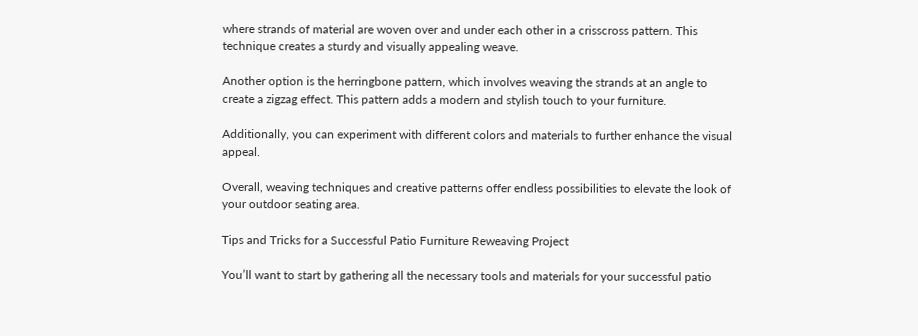where strands of material are woven over and under each other in a crisscross pattern. This technique creates a sturdy and visually appealing weave.

Another option is the herringbone pattern, which involves weaving the strands at an angle to create a zigzag effect. This pattern adds a modern and stylish touch to your furniture.

Additionally, you can experiment with different colors and materials to further enhance the visual appeal.

Overall, weaving techniques and creative patterns offer endless possibilities to elevate the look of your outdoor seating area.

Tips and Tricks for a Successful Patio Furniture Reweaving Project

You’ll want to start by gathering all the necessary tools and materials for your successful patio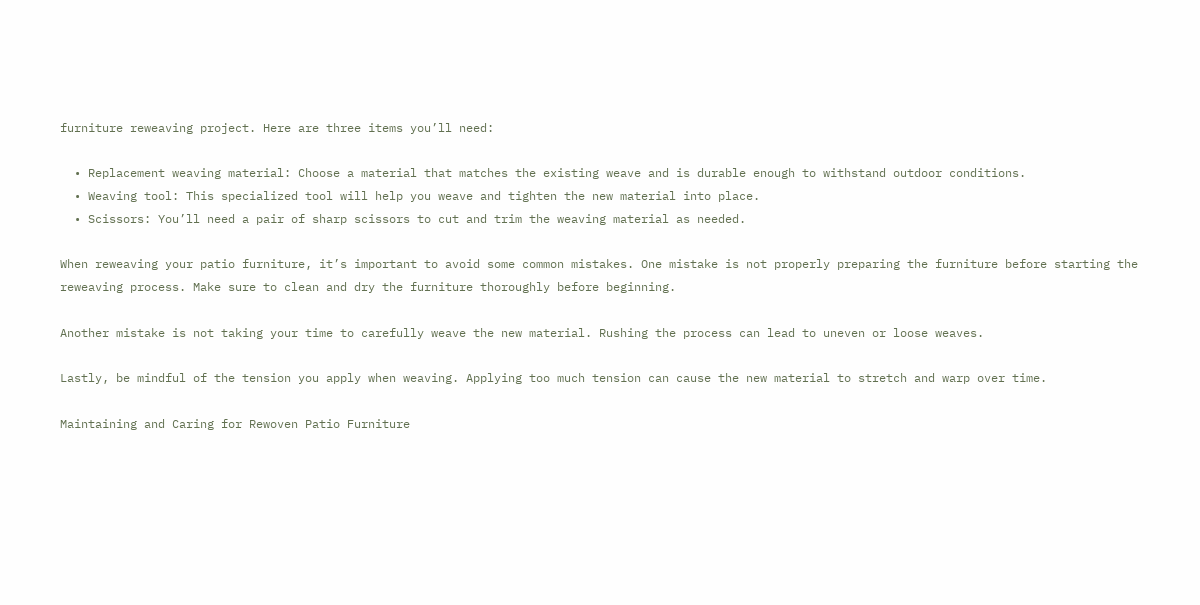furniture reweaving project. Here are three items you’ll need:

  • Replacement weaving material: Choose a material that matches the existing weave and is durable enough to withstand outdoor conditions.
  • Weaving tool: This specialized tool will help you weave and tighten the new material into place.
  • Scissors: You’ll need a pair of sharp scissors to cut and trim the weaving material as needed.

When reweaving your patio furniture, it’s important to avoid some common mistakes. One mistake is not properly preparing the furniture before starting the reweaving process. Make sure to clean and dry the furniture thoroughly before beginning.

Another mistake is not taking your time to carefully weave the new material. Rushing the process can lead to uneven or loose weaves.

Lastly, be mindful of the tension you apply when weaving. Applying too much tension can cause the new material to stretch and warp over time.

Maintaining and Caring for Rewoven Patio Furniture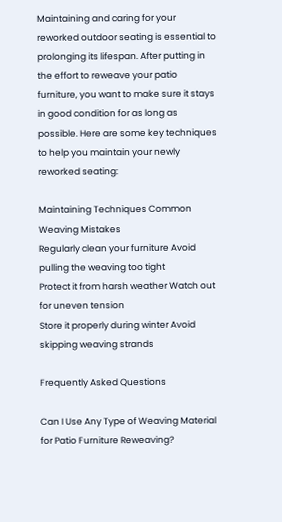Maintaining and caring for your reworked outdoor seating is essential to prolonging its lifespan. After putting in the effort to reweave your patio furniture, you want to make sure it stays in good condition for as long as possible. Here are some key techniques to help you maintain your newly reworked seating:

Maintaining Techniques Common Weaving Mistakes
Regularly clean your furniture Avoid pulling the weaving too tight
Protect it from harsh weather Watch out for uneven tension
Store it properly during winter Avoid skipping weaving strands

Frequently Asked Questions

Can I Use Any Type of Weaving Material for Patio Furniture Reweaving?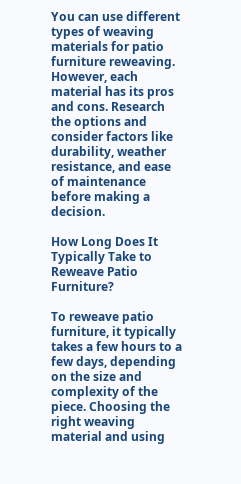You can use different types of weaving materials for patio furniture reweaving. However, each material has its pros and cons. Research the options and consider factors like durability, weather resistance, and ease of maintenance before making a decision.

How Long Does It Typically Take to Reweave Patio Furniture?

To reweave patio furniture, it typically takes a few hours to a few days, depending on the size and complexity of the piece. Choosing the right weaving material and using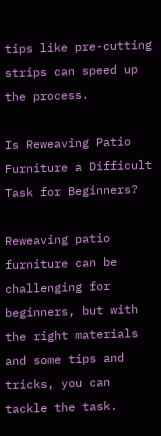tips like pre-cutting strips can speed up the process.

Is Reweaving Patio Furniture a Difficult Task for Beginners?

Reweaving patio furniture can be challenging for beginners, but with the right materials and some tips and tricks, you can tackle the task.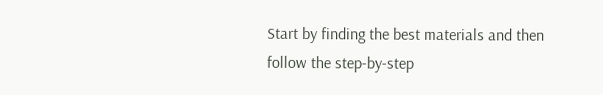Start by finding the best materials and then follow the step-by-step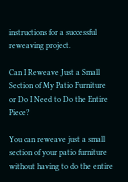instructions for a successful reweaving project.

Can I Reweave Just a Small Section of My Patio Furniture or Do I Need to Do the Entire Piece?

You can reweave just a small section of your patio furniture without having to do the entire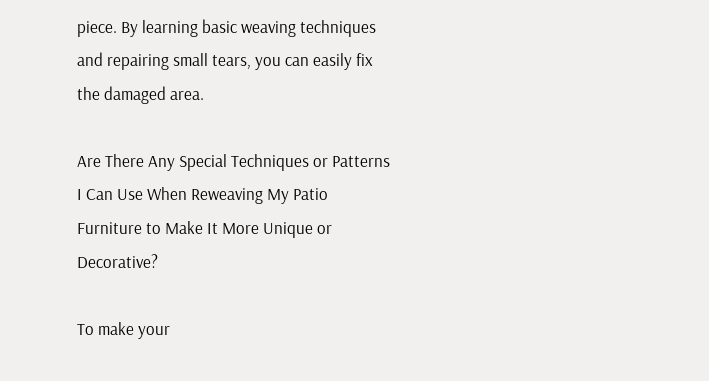piece. By learning basic weaving techniques and repairing small tears, you can easily fix the damaged area.

Are There Any Special Techniques or Patterns I Can Use When Reweaving My Patio Furniture to Make It More Unique or Decorative?

To make your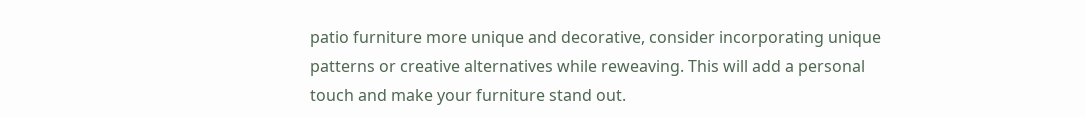patio furniture more unique and decorative, consider incorporating unique patterns or creative alternatives while reweaving. This will add a personal touch and make your furniture stand out.